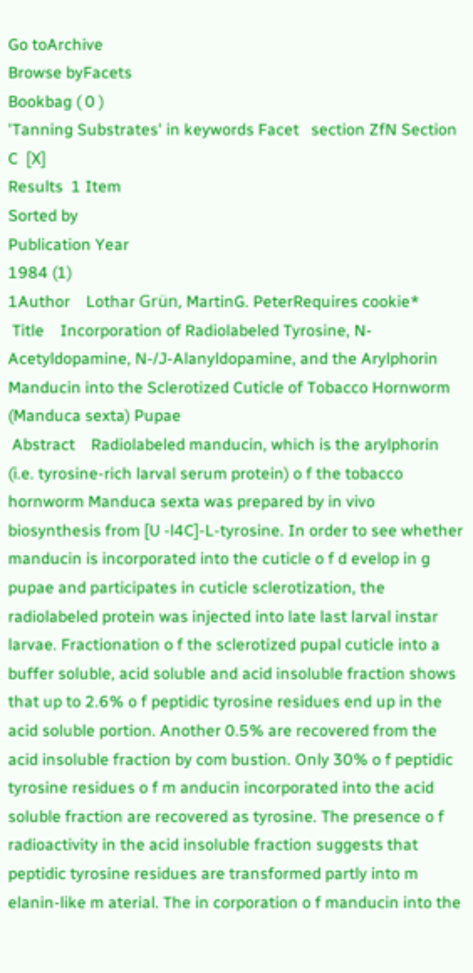Go toArchive
Browse byFacets
Bookbag ( 0 )
'Tanning Substrates' in keywords Facet   section ZfN Section C  [X]
Results  1 Item
Sorted by
Publication Year
1984 (1)
1Author    Lothar Grün, MartinG. PeterRequires cookie*
 Title    Incorporation of Radiolabeled Tyrosine, N-Acetyldopamine, N-/J-Alanyldopamine, and the Arylphorin Manducin into the Sclerotized Cuticle of Tobacco Hornworm (Manduca sexta) Pupae
 Abstract    Radiolabeled manducin, which is the arylphorin (i.e. tyrosine-rich larval serum protein) o f the tobacco hornworm Manduca sexta was prepared by in vivo biosynthesis from [U -l4C]-L-tyrosine. In order to see whether manducin is incorporated into the cuticle o f d evelop in g pupae and participates in cuticle sclerotization, the radiolabeled protein was injected into late last larval instar larvae. Fractionation o f the sclerotized pupal cuticle into a buffer soluble, acid soluble and acid insoluble fraction shows that up to 2.6% o f peptidic tyrosine residues end up in the acid soluble portion. Another 0.5% are recovered from the acid insoluble fraction by com bustion. Only 30% o f peptidic tyrosine residues o f m anducin incorporated into the acid soluble fraction are recovered as tyrosine. The presence o f radioactivity in the acid insoluble fraction suggests that peptidic tyrosine residues are transformed partly into m elanin-like m aterial. The in corporation o f manducin into the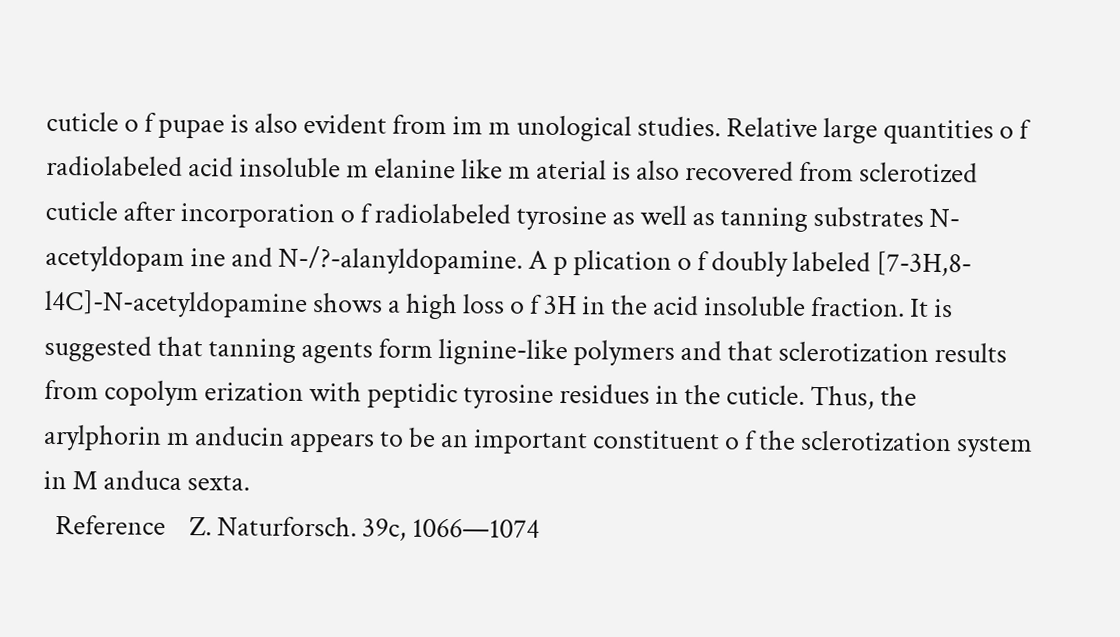cuticle o f pupae is also evident from im m unological studies. Relative large quantities o f radiolabeled acid insoluble m elanine like m aterial is also recovered from sclerotized cuticle after incorporation o f radiolabeled tyrosine as well as tanning substrates N-acetyldopam ine and N-/?-alanyldopamine. A p plication o f doubly labeled [7-3H,8-l4C]-N-acetyldopamine shows a high loss o f 3H in the acid insoluble fraction. It is suggested that tanning agents form lignine-like polymers and that sclerotization results from copolym erization with peptidic tyrosine residues in the cuticle. Thus, the arylphorin m anducin appears to be an important constituent o f the sclerotization system in M anduca sexta.
  Reference    Z. Naturforsch. 39c, 1066—1074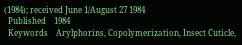(1984); received June 1/August 27 1984
  Published    1984
  Keywords    Arylphorins, Copolymerization, Insect Cuticle,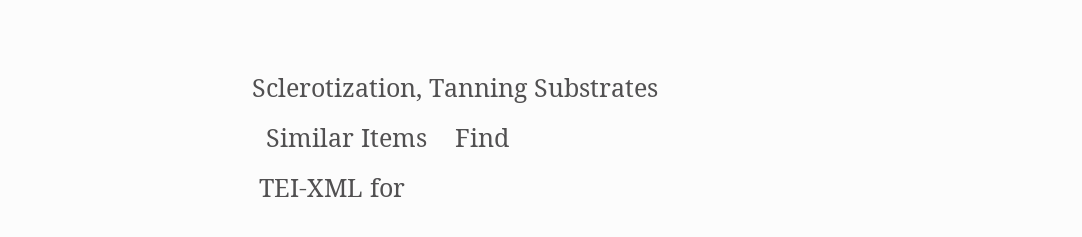Sclerotization, Tanning Substrates
  Similar Items    Find
 TEI-XML for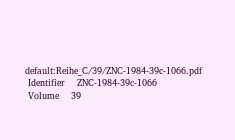default:Reihe_C/39/ZNC-1984-39c-1066.pdf
 Identifier    ZNC-1984-39c-1066
 Volume    39